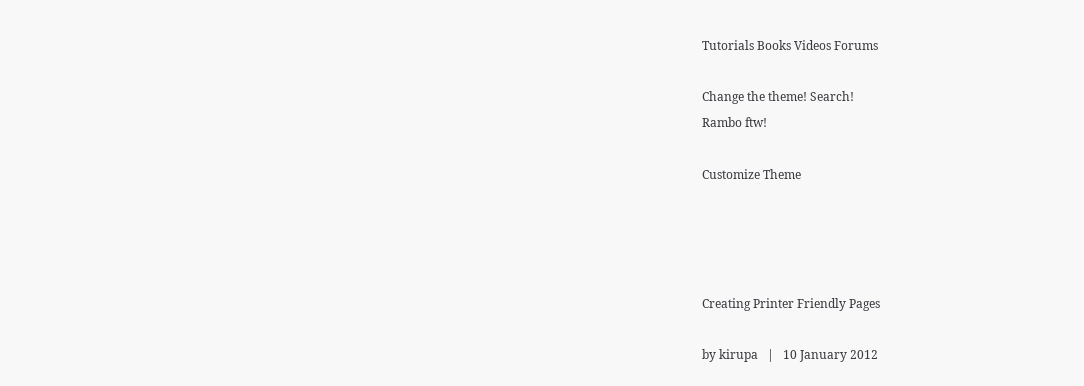Tutorials Books Videos Forums

Change the theme! Search!
Rambo ftw!

Customize Theme




Creating Printer Friendly Pages

by kirupa   |   10 January 2012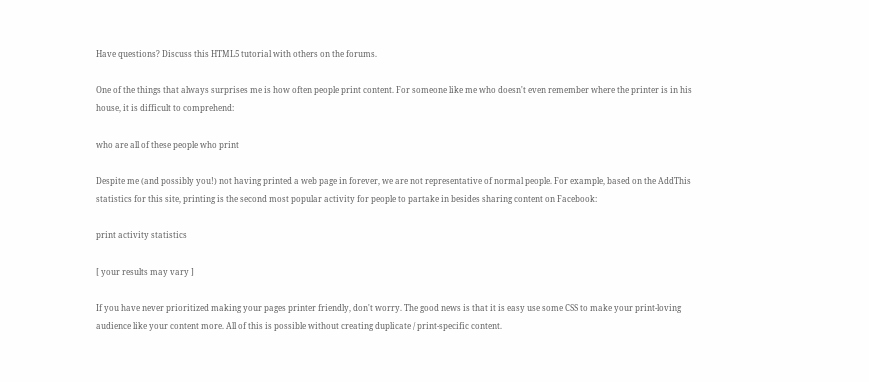Have questions? Discuss this HTML5 tutorial with others on the forums.

One of the things that always surprises me is how often people print content. For someone like me who doesn't even remember where the printer is in his house, it is difficult to comprehend:

who are all of these people who print

Despite me (and possibly you!) not having printed a web page in forever, we are not representative of normal people. For example, based on the AddThis statistics for this site, printing is the second most popular activity for people to partake in besides sharing content on Facebook:

print activity statistics

[ your results may vary ]

If you have never prioritized making your pages printer friendly, don't worry. The good news is that it is easy use some CSS to make your print-loving audience like your content more. All of this is possible without creating duplicate / print-specific content.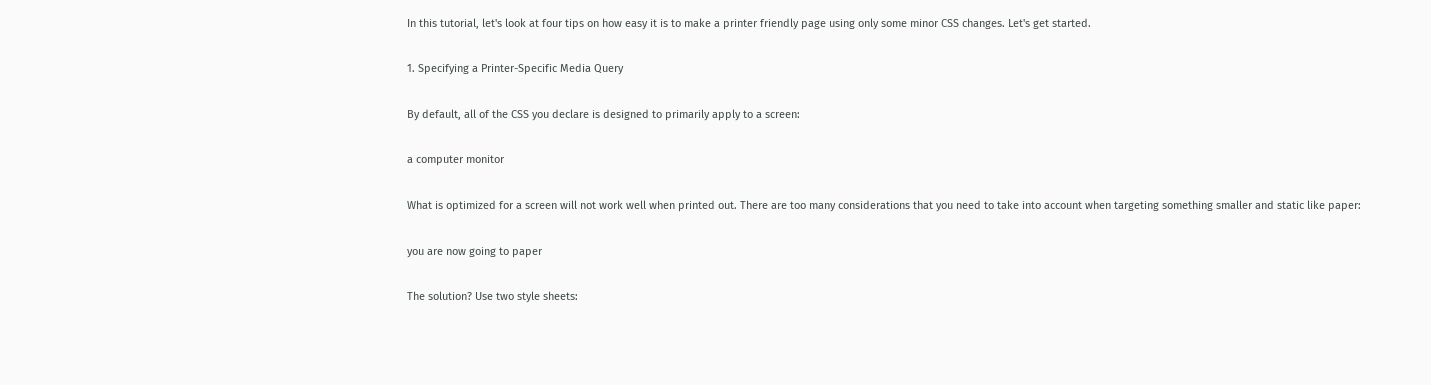In this tutorial, let's look at four tips on how easy it is to make a printer friendly page using only some minor CSS changes. Let's get started.

1. Specifying a Printer-Specific Media Query

By default, all of the CSS you declare is designed to primarily apply to a screen:

a computer monitor

What is optimized for a screen will not work well when printed out. There are too many considerations that you need to take into account when targeting something smaller and static like paper:

you are now going to paper

The solution? Use two style sheets: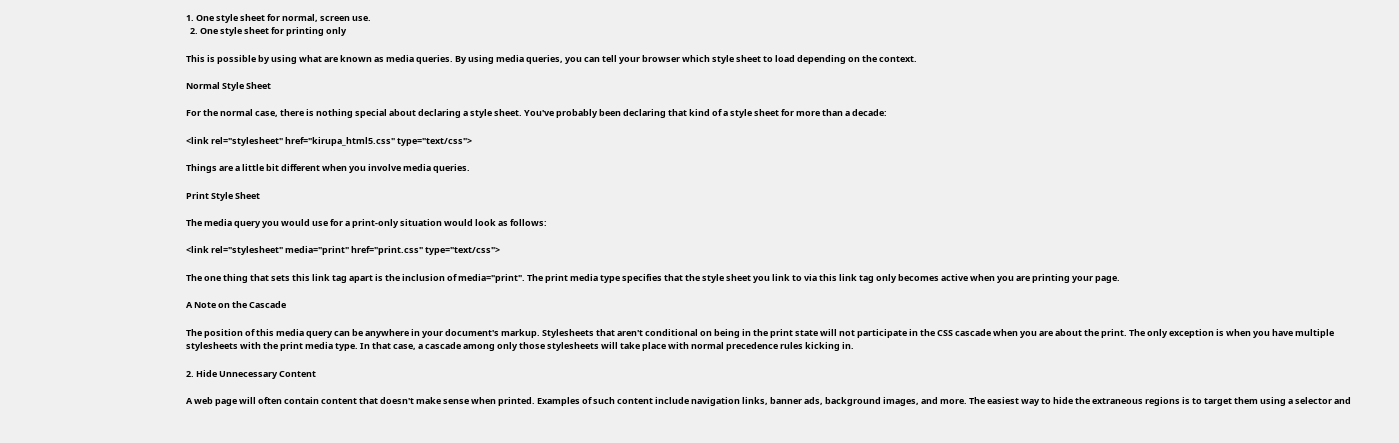1. One style sheet for normal, screen use.
  2. One style sheet for printing only

This is possible by using what are known as media queries. By using media queries, you can tell your browser which style sheet to load depending on the context.

Normal Style Sheet

For the normal case, there is nothing special about declaring a style sheet. You've probably been declaring that kind of a style sheet for more than a decade:

<link rel="stylesheet" href="kirupa_html5.css" type="text/css">

Things are a little bit different when you involve media queries.

Print Style Sheet

The media query you would use for a print-only situation would look as follows:

<link rel="stylesheet" media="print" href="print.css" type="text/css">

The one thing that sets this link tag apart is the inclusion of media="print". The print media type specifies that the style sheet you link to via this link tag only becomes active when you are printing your page.

A Note on the Cascade

The position of this media query can be anywhere in your document's markup. Stylesheets that aren't conditional on being in the print state will not participate in the CSS cascade when you are about the print. The only exception is when you have multiple stylesheets with the print media type. In that case, a cascade among only those stylesheets will take place with normal precedence rules kicking in.

2. Hide Unnecessary Content

A web page will often contain content that doesn't make sense when printed. Examples of such content include navigation links, banner ads, background images, and more. The easiest way to hide the extraneous regions is to target them using a selector and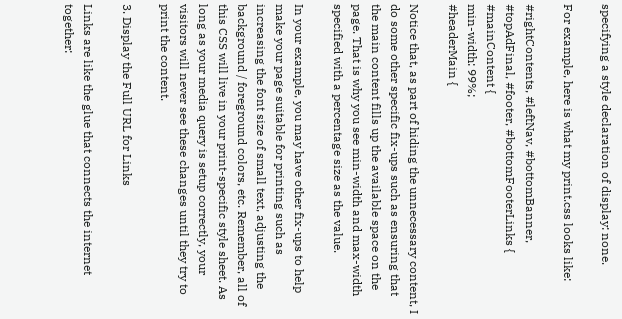specifying a style declaration of display: none.

For example, here is what my print.css looks like:

#rightContents, #leftNav, #bottomBanner, #topAdFinal, #footer, #bottomFooterLinks {
#mainContent {
min-width: 99%;
#headerMain {

Notice that, as part of hiding the unnecessary content, I do some other specific fix-ups such as ensuring that the main content fills up the available space on the page. That is why you see min-width and max-width specified with a percentage size as the value.

In your example, you may have other fix-ups to help make your page suitable for printing such as increasing the font size of small text, adjusting the background / foreground colors, etc. Remember, all of this CSS will live in your print-specific style sheet. As long as your media query is setup correctly, your visitors will never see these changes until they try to print the content.

3. Display the Full URL for Links

Links are like the glue that connects the internet together: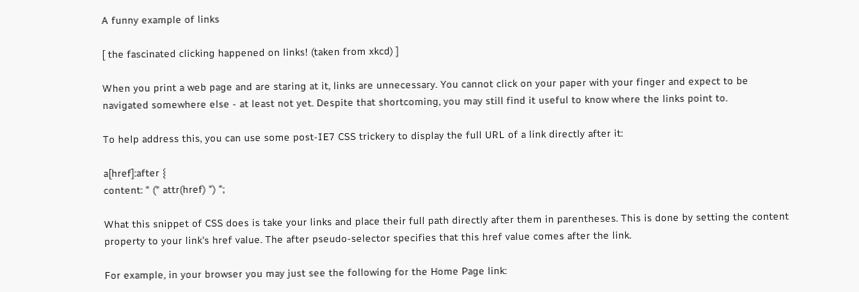A funny example of links

[ the fascinated clicking happened on links! (taken from xkcd) ]

When you print a web page and are staring at it, links are unnecessary. You cannot click on your paper with your finger and expect to be navigated somewhere else - at least not yet. Despite that shortcoming, you may still find it useful to know where the links point to.

To help address this, you can use some post-IE7 CSS trickery to display the full URL of a link directly after it:

a[href]:after {
content: " (" attr(href) ") ";

What this snippet of CSS does is take your links and place their full path directly after them in parentheses. This is done by setting the content property to your link's href value. The after pseudo-selector specifies that this href value comes after the link.

For example, in your browser you may just see the following for the Home Page link: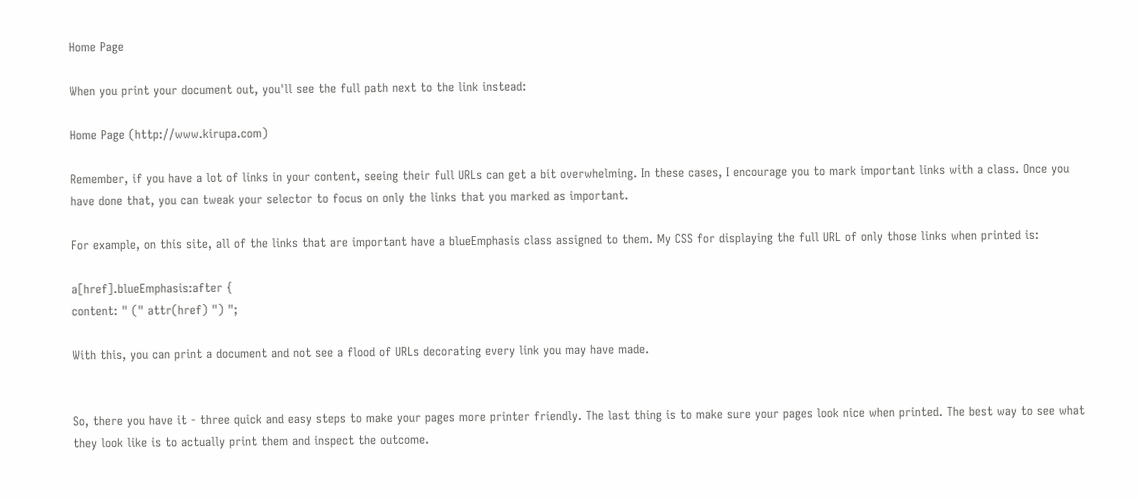Home Page

When you print your document out, you'll see the full path next to the link instead:

Home Page (http://www.kirupa.com)

Remember, if you have a lot of links in your content, seeing their full URLs can get a bit overwhelming. In these cases, I encourage you to mark important links with a class. Once you have done that, you can tweak your selector to focus on only the links that you marked as important.

For example, on this site, all of the links that are important have a blueEmphasis class assigned to them. My CSS for displaying the full URL of only those links when printed is:

a[href].blueEmphasis:after {
content: " (" attr(href) ") ";

With this, you can print a document and not see a flood of URLs decorating every link you may have made.


So, there you have it - three quick and easy steps to make your pages more printer friendly. The last thing is to make sure your pages look nice when printed. The best way to see what they look like is to actually print them and inspect the outcome.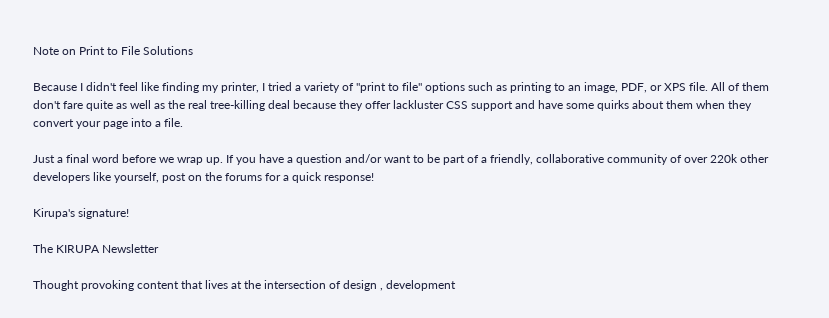Note on Print to File Solutions

Because I didn't feel like finding my printer, I tried a variety of "print to file" options such as printing to an image, PDF, or XPS file. All of them don't fare quite as well as the real tree-killing deal because they offer lackluster CSS support and have some quirks about them when they convert your page into a file.

Just a final word before we wrap up. If you have a question and/or want to be part of a friendly, collaborative community of over 220k other developers like yourself, post on the forums for a quick response!

Kirupa's signature!

The KIRUPA Newsletter

Thought provoking content that lives at the intersection of design , development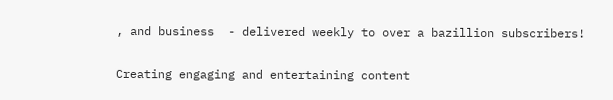, and business  - delivered weekly to over a bazillion subscribers!


Creating engaging and entertaining content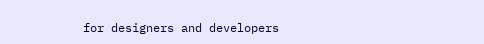for designers and developers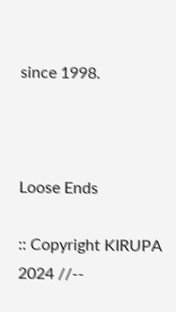since 1998.



Loose Ends

:: Copyright KIRUPA 2024 //--